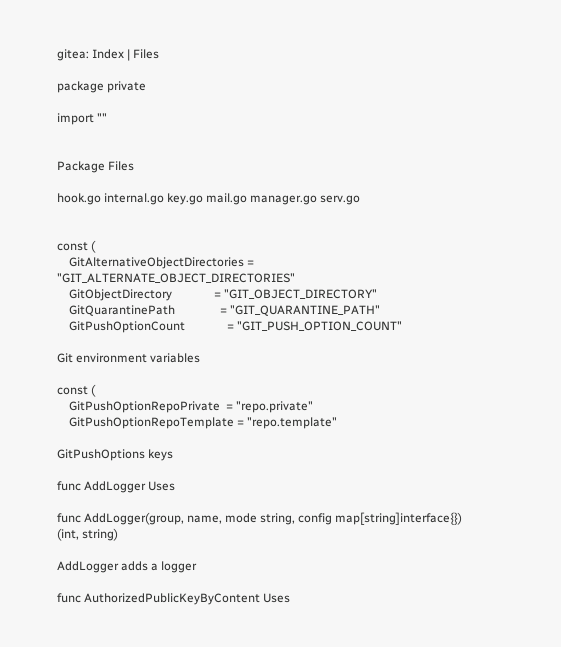gitea: Index | Files

package private

import ""


Package Files

hook.go internal.go key.go mail.go manager.go serv.go


const (
    GitAlternativeObjectDirectories = "GIT_ALTERNATE_OBJECT_DIRECTORIES"
    GitObjectDirectory              = "GIT_OBJECT_DIRECTORY"
    GitQuarantinePath               = "GIT_QUARANTINE_PATH"
    GitPushOptionCount              = "GIT_PUSH_OPTION_COUNT"

Git environment variables

const (
    GitPushOptionRepoPrivate  = "repo.private"
    GitPushOptionRepoTemplate = "repo.template"

GitPushOptions keys

func AddLogger Uses

func AddLogger(group, name, mode string, config map[string]interface{}) (int, string)

AddLogger adds a logger

func AuthorizedPublicKeyByContent Uses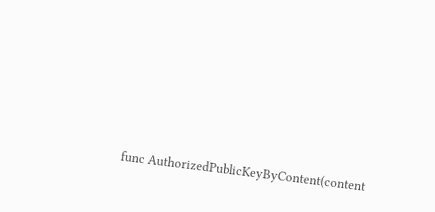func AuthorizedPublicKeyByContent(content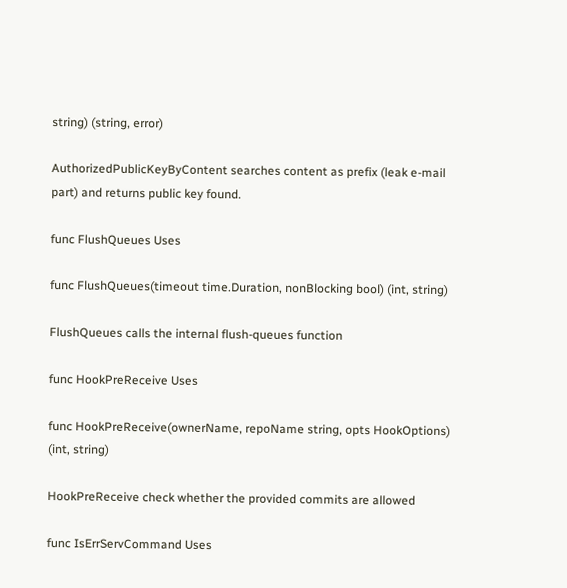string) (string, error)

AuthorizedPublicKeyByContent searches content as prefix (leak e-mail part) and returns public key found.

func FlushQueues Uses

func FlushQueues(timeout time.Duration, nonBlocking bool) (int, string)

FlushQueues calls the internal flush-queues function

func HookPreReceive Uses

func HookPreReceive(ownerName, repoName string, opts HookOptions) (int, string)

HookPreReceive check whether the provided commits are allowed

func IsErrServCommand Uses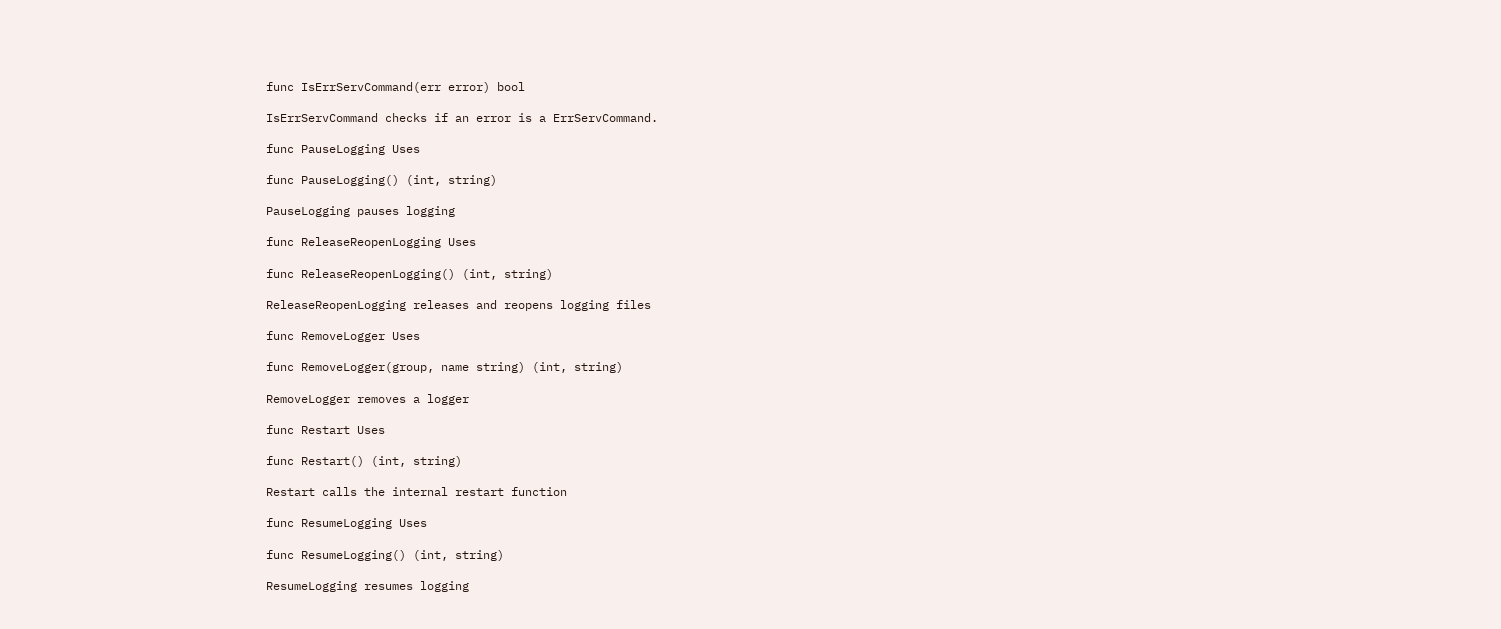func IsErrServCommand(err error) bool

IsErrServCommand checks if an error is a ErrServCommand.

func PauseLogging Uses

func PauseLogging() (int, string)

PauseLogging pauses logging

func ReleaseReopenLogging Uses

func ReleaseReopenLogging() (int, string)

ReleaseReopenLogging releases and reopens logging files

func RemoveLogger Uses

func RemoveLogger(group, name string) (int, string)

RemoveLogger removes a logger

func Restart Uses

func Restart() (int, string)

Restart calls the internal restart function

func ResumeLogging Uses

func ResumeLogging() (int, string)

ResumeLogging resumes logging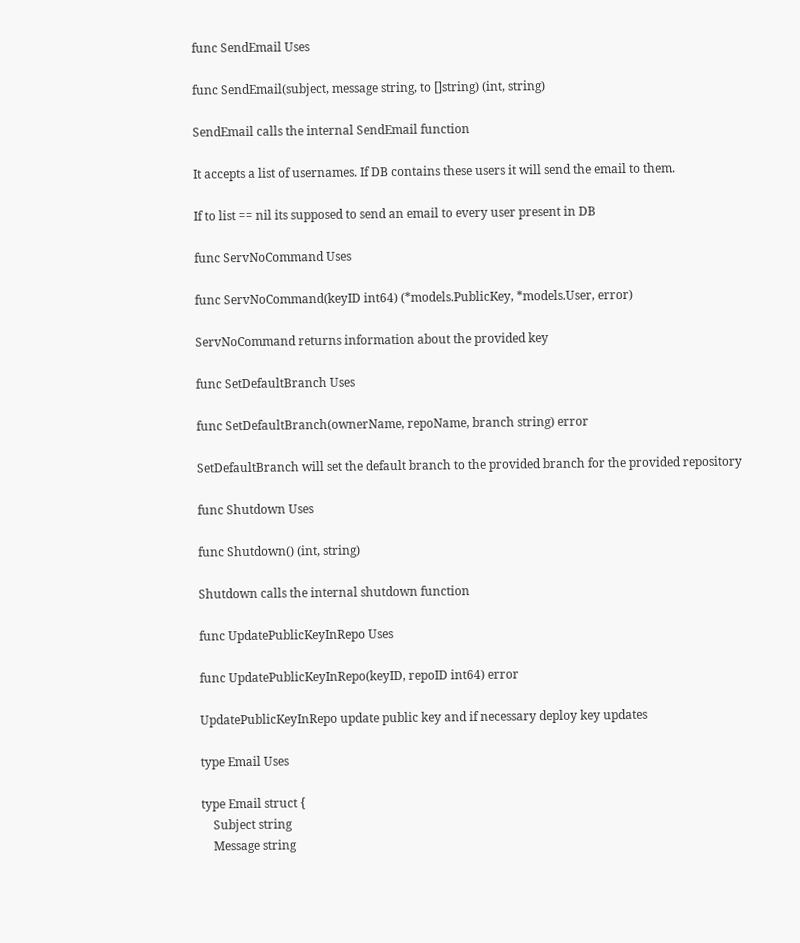func SendEmail Uses

func SendEmail(subject, message string, to []string) (int, string)

SendEmail calls the internal SendEmail function

It accepts a list of usernames. If DB contains these users it will send the email to them.

If to list == nil its supposed to send an email to every user present in DB

func ServNoCommand Uses

func ServNoCommand(keyID int64) (*models.PublicKey, *models.User, error)

ServNoCommand returns information about the provided key

func SetDefaultBranch Uses

func SetDefaultBranch(ownerName, repoName, branch string) error

SetDefaultBranch will set the default branch to the provided branch for the provided repository

func Shutdown Uses

func Shutdown() (int, string)

Shutdown calls the internal shutdown function

func UpdatePublicKeyInRepo Uses

func UpdatePublicKeyInRepo(keyID, repoID int64) error

UpdatePublicKeyInRepo update public key and if necessary deploy key updates

type Email Uses

type Email struct {
    Subject string
    Message string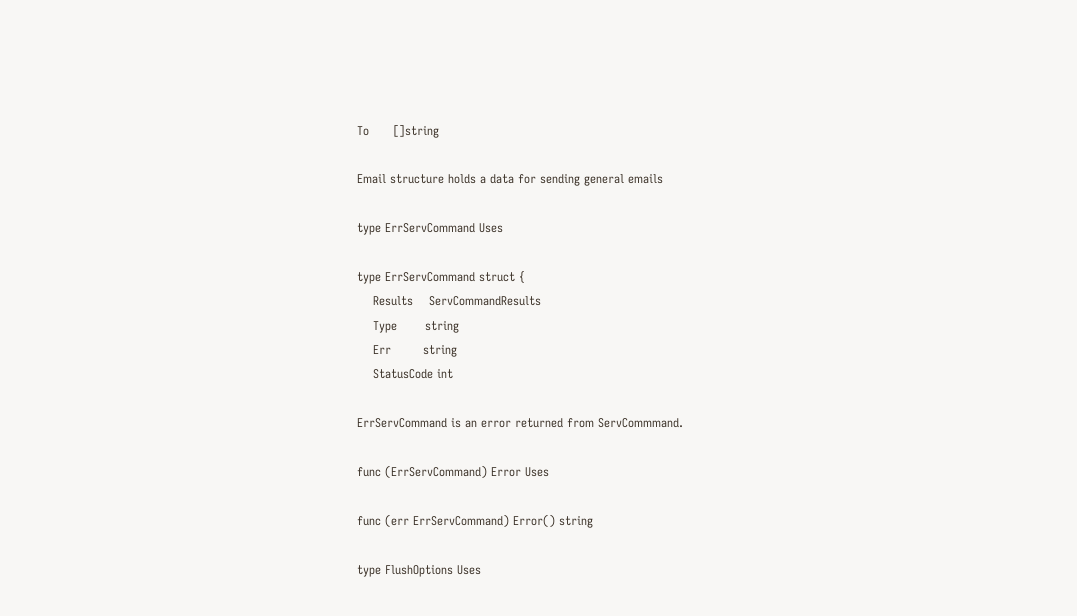To      []string

Email structure holds a data for sending general emails

type ErrServCommand Uses

type ErrServCommand struct {
    Results    ServCommandResults
    Type       string
    Err        string
    StatusCode int

ErrServCommand is an error returned from ServCommmand.

func (ErrServCommand) Error Uses

func (err ErrServCommand) Error() string

type FlushOptions Uses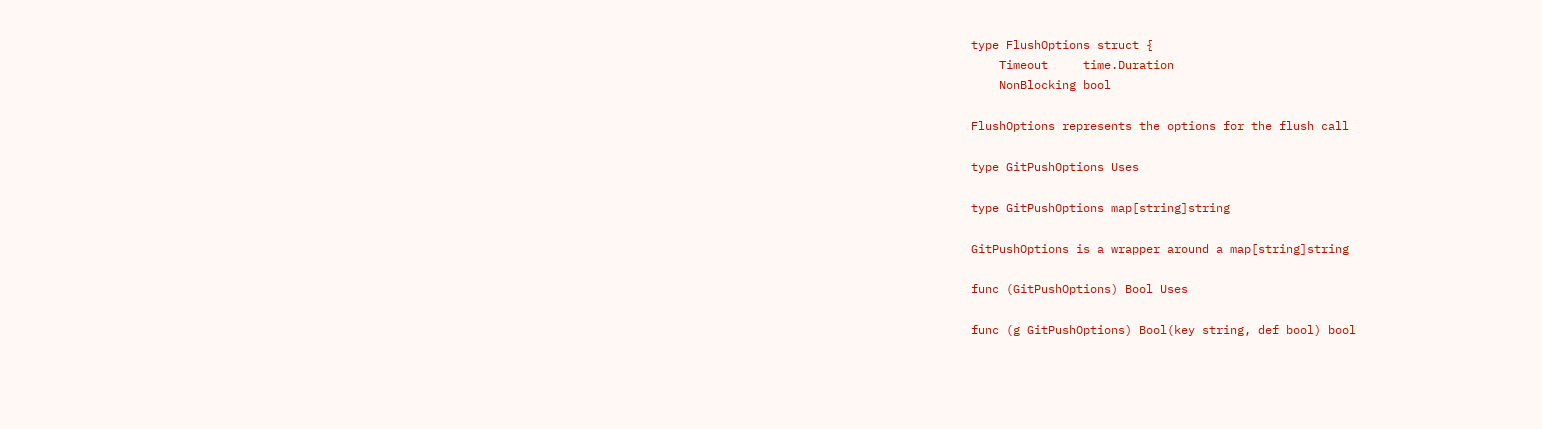type FlushOptions struct {
    Timeout     time.Duration
    NonBlocking bool

FlushOptions represents the options for the flush call

type GitPushOptions Uses

type GitPushOptions map[string]string

GitPushOptions is a wrapper around a map[string]string

func (GitPushOptions) Bool Uses

func (g GitPushOptions) Bool(key string, def bool) bool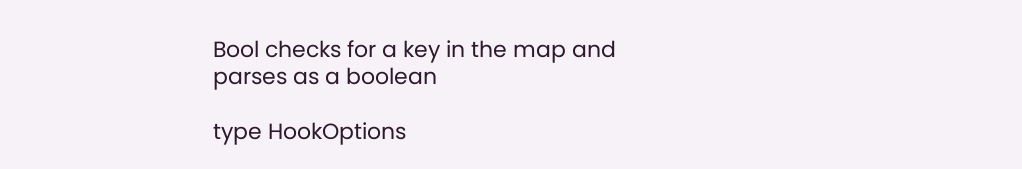Bool checks for a key in the map and parses as a boolean

type HookOptions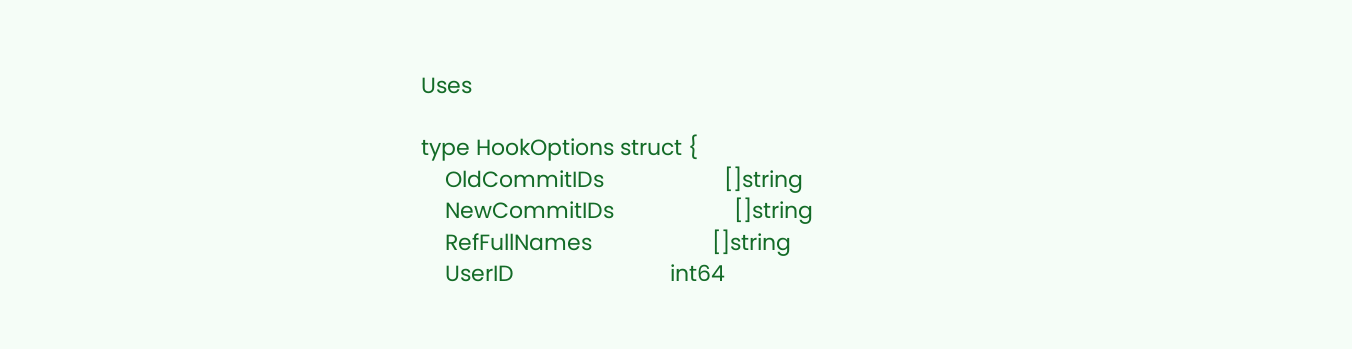Uses

type HookOptions struct {
    OldCommitIDs                    []string
    NewCommitIDs                    []string
    RefFullNames                    []string
    UserID                          int64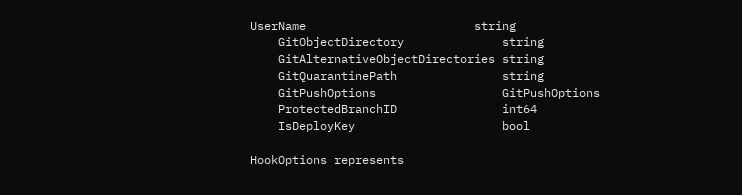UserName                        string
    GitObjectDirectory              string
    GitAlternativeObjectDirectories string
    GitQuarantinePath               string
    GitPushOptions                  GitPushOptions
    ProtectedBranchID               int64
    IsDeployKey                     bool

HookOptions represents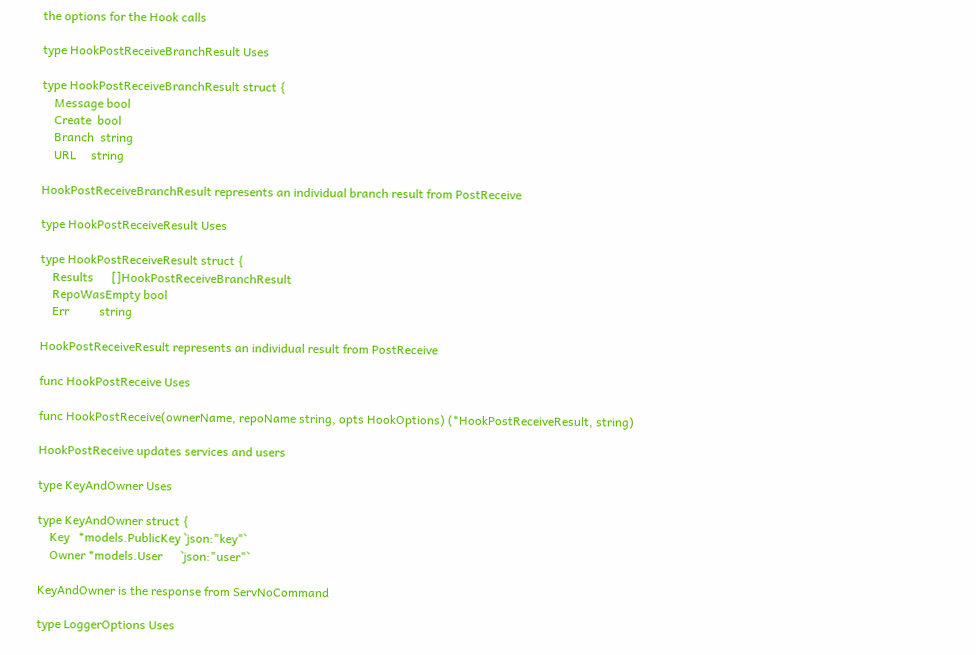the options for the Hook calls

type HookPostReceiveBranchResult Uses

type HookPostReceiveBranchResult struct {
    Message bool
    Create  bool
    Branch  string
    URL     string

HookPostReceiveBranchResult represents an individual branch result from PostReceive

type HookPostReceiveResult Uses

type HookPostReceiveResult struct {
    Results      []HookPostReceiveBranchResult
    RepoWasEmpty bool
    Err          string

HookPostReceiveResult represents an individual result from PostReceive

func HookPostReceive Uses

func HookPostReceive(ownerName, repoName string, opts HookOptions) (*HookPostReceiveResult, string)

HookPostReceive updates services and users

type KeyAndOwner Uses

type KeyAndOwner struct {
    Key   *models.PublicKey `json:"key"`
    Owner *models.User      `json:"user"`

KeyAndOwner is the response from ServNoCommand

type LoggerOptions Uses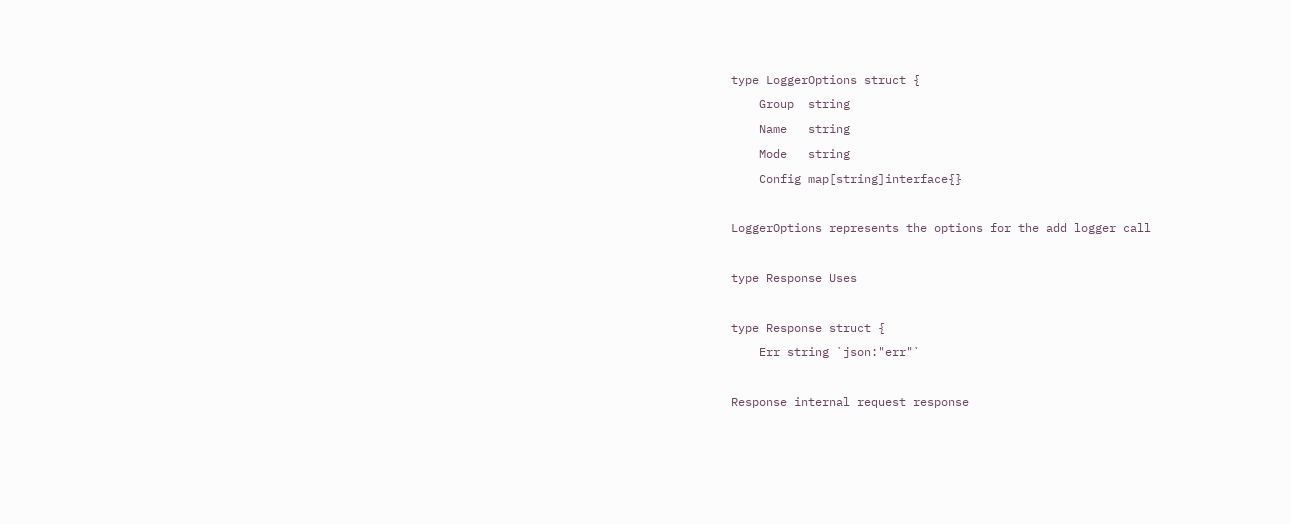type LoggerOptions struct {
    Group  string
    Name   string
    Mode   string
    Config map[string]interface{}

LoggerOptions represents the options for the add logger call

type Response Uses

type Response struct {
    Err string `json:"err"`

Response internal request response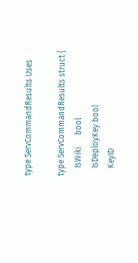type ServCommandResults Uses

type ServCommandResults struct {
    IsWiki      bool
    IsDeployKey bool
    KeyID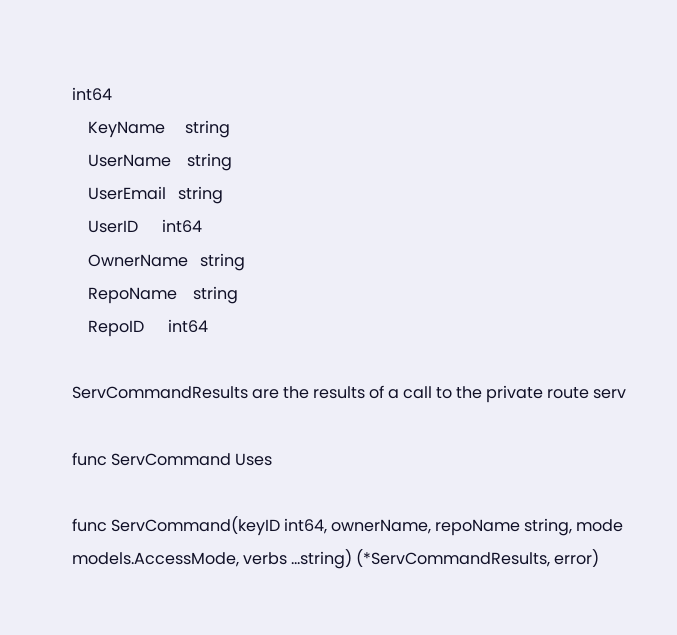int64
    KeyName     string
    UserName    string
    UserEmail   string
    UserID      int64
    OwnerName   string
    RepoName    string
    RepoID      int64

ServCommandResults are the results of a call to the private route serv

func ServCommand Uses

func ServCommand(keyID int64, ownerName, repoName string, mode models.AccessMode, verbs ...string) (*ServCommandResults, error)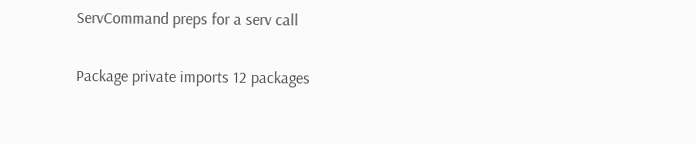ServCommand preps for a serv call

Package private imports 12 packages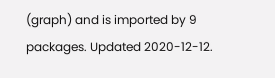(graph) and is imported by 9 packages. Updated 2020-12-12.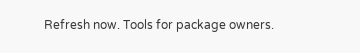Refresh now. Tools for package owners.